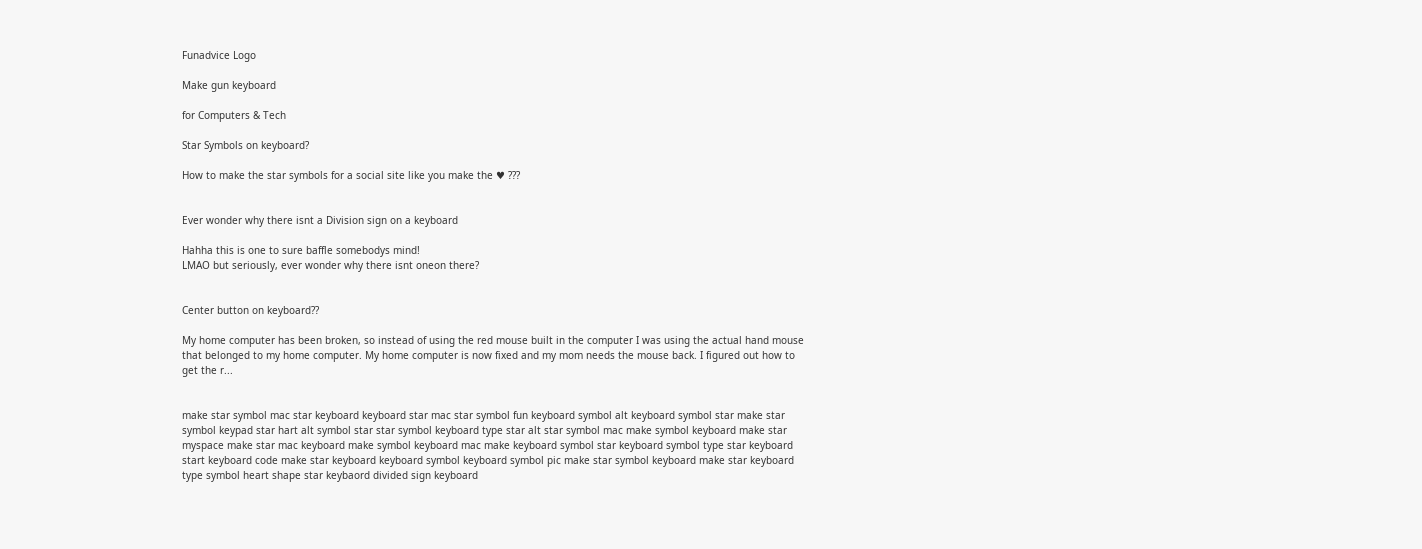Funadvice Logo

Make gun keyboard

for Computers & Tech

Star Symbols on keyboard?

How to make the star symbols for a social site like you make the ♥ ???


Ever wonder why there isnt a Division sign on a keyboard

Hahha this is one to sure baffle somebodys mind!
LMAO but seriously, ever wonder why there isnt oneon there?


Center button on keyboard??

My home computer has been broken, so instead of using the red mouse built in the computer I was using the actual hand mouse that belonged to my home computer. My home computer is now fixed and my mom needs the mouse back. I figured out how to get the r...


make star symbol mac star keyboard keyboard star mac star symbol fun keyboard symbol alt keyboard symbol star make star symbol keypad star hart alt symbol star star symbol keyboard type star alt star symbol mac make symbol keyboard make star myspace make star mac keyboard make symbol keyboard mac make keyboard symbol star keyboard symbol type star keyboard start keyboard code make star keyboard keyboard symbol keyboard symbol pic make star symbol keyboard make star keyboard type symbol heart shape star keybaord divided sign keyboard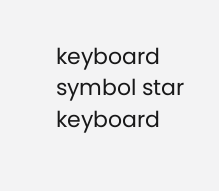keyboard symbol star keyboard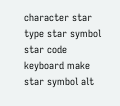character star type star symbol star code keyboard make star symbol alt